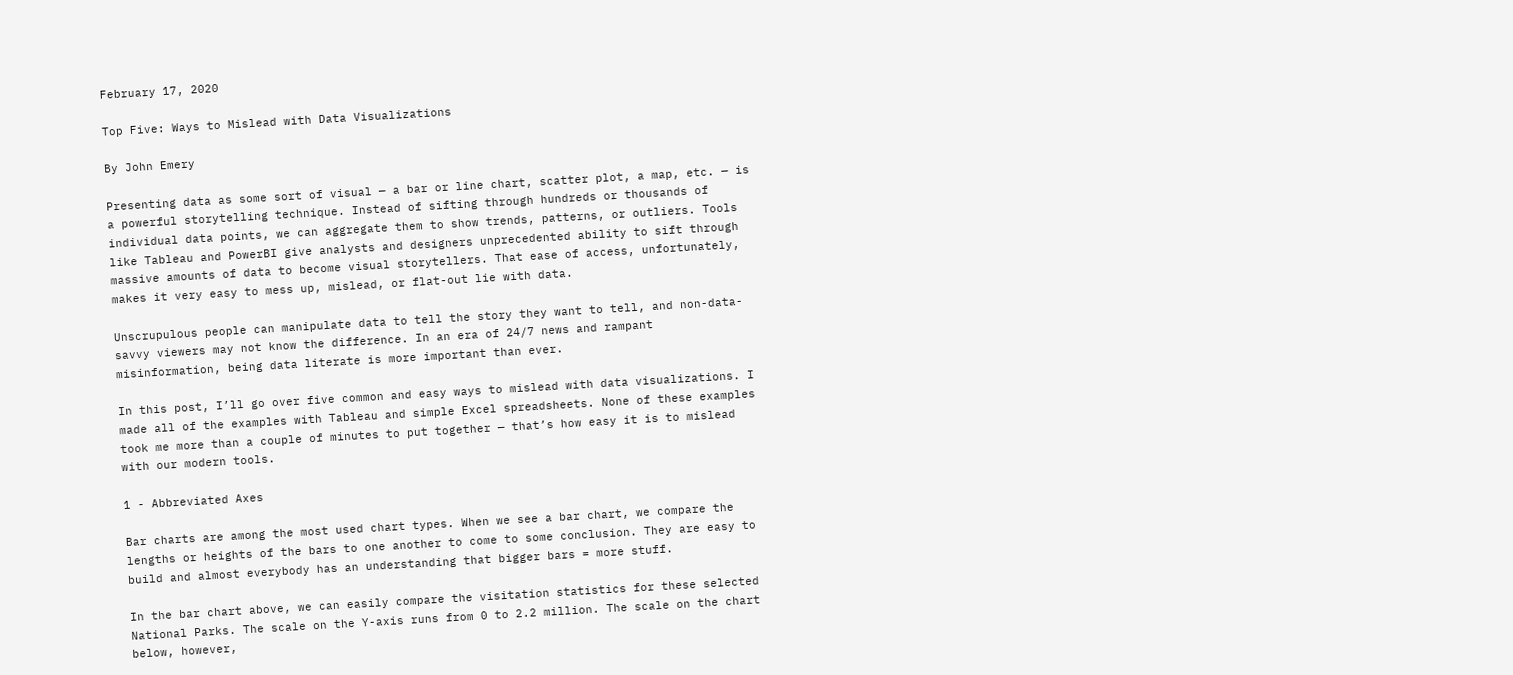February 17, 2020

Top Five: Ways to Mislead with Data Visualizations

By John Emery

Presenting data as some sort of visual — a bar or line chart, scatter plot, a map, etc. — is a powerful storytelling technique. Instead of sifting through hundreds or thousands of individual data points, we can aggregate them to show trends, patterns, or outliers. Tools like Tableau and PowerBI give analysts and designers unprecedented ability to sift through massive amounts of data to become visual storytellers. That ease of access, unfortunately, makes it very easy to mess up, mislead, or flat-out lie with data.

Unscrupulous people can manipulate data to tell the story they want to tell, and non-data-savvy viewers may not know the difference. In an era of 24/7 news and rampant misinformation, being data literate is more important than ever.

In this post, I’ll go over five common and easy ways to mislead with data visualizations. I made all of the examples with Tableau and simple Excel spreadsheets. None of these examples took me more than a couple of minutes to put together — that’s how easy it is to mislead with our modern tools.

1 - Abbreviated Axes

Bar charts are among the most used chart types. When we see a bar chart, we compare the lengths or heights of the bars to one another to come to some conclusion. They are easy to build and almost everybody has an understanding that bigger bars = more stuff.

In the bar chart above, we can easily compare the visitation statistics for these selected National Parks. The scale on the Y-axis runs from 0 to 2.2 million. The scale on the chart below, however,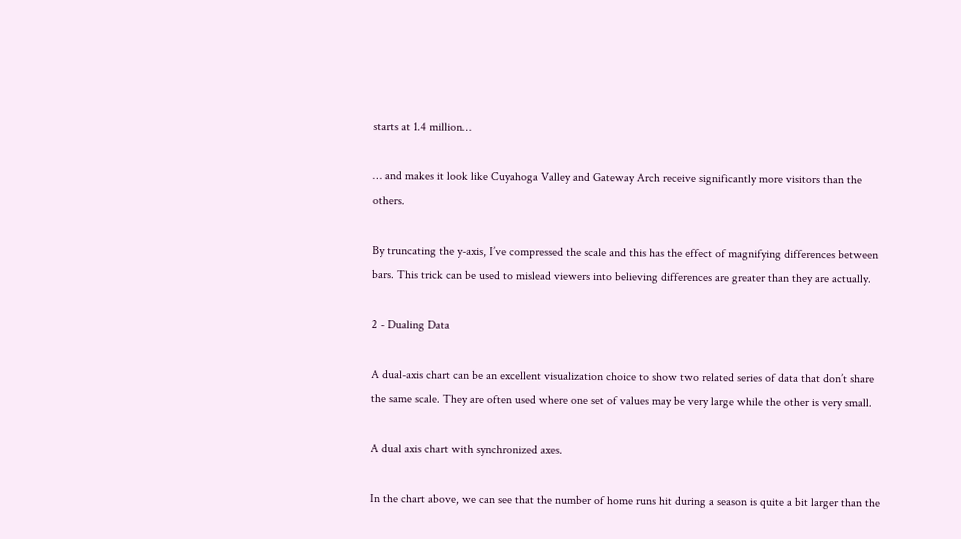starts at 1.4 million…

… and makes it look like Cuyahoga Valley and Gateway Arch receive significantly more visitors than the others.

By truncating the y-axis, I’ve compressed the scale and this has the effect of magnifying differences between bars. This trick can be used to mislead viewers into believing differences are greater than they are actually.

2 - Dualing Data

A dual-axis chart can be an excellent visualization choice to show two related series of data that don’t share the same scale. They are often used where one set of values may be very large while the other is very small.

A dual axis chart with synchronized axes.

In the chart above, we can see that the number of home runs hit during a season is quite a bit larger than the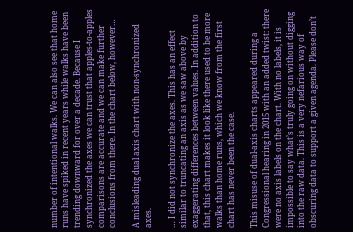number of intentional walks. We can also see that home runs have spiked in recent years while walks have been trending downward for over a decade. Because I synchronized the axes we can trust that apples-to-apples comparisons are accurate and we can make further conclusions from there. In the chart below, however…

A misleading dual axis chart with non-synchronized axes.

… I did not synchronize the axes. This has an effect similar to truncating an axis as we saw above by exaggerating differences between values. In addition to that, this chart makes it look like there used to be more walks than home runs, which we know from the first chart has never been the case.

This misuse of dual-axis charts appeared during a Congressional hearing in 2015 with an added twist: there were no axis labels on the chart. With no labels, it is impossible to say what’s truly going on without digging into the raw data. This is a very nefarious way of obscuring data to support a given agenda. Please don’t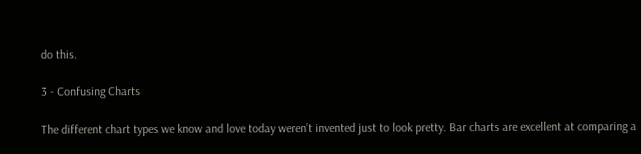do this.

3 - Confusing Charts

The different chart types we know and love today weren’t invented just to look pretty. Bar charts are excellent at comparing a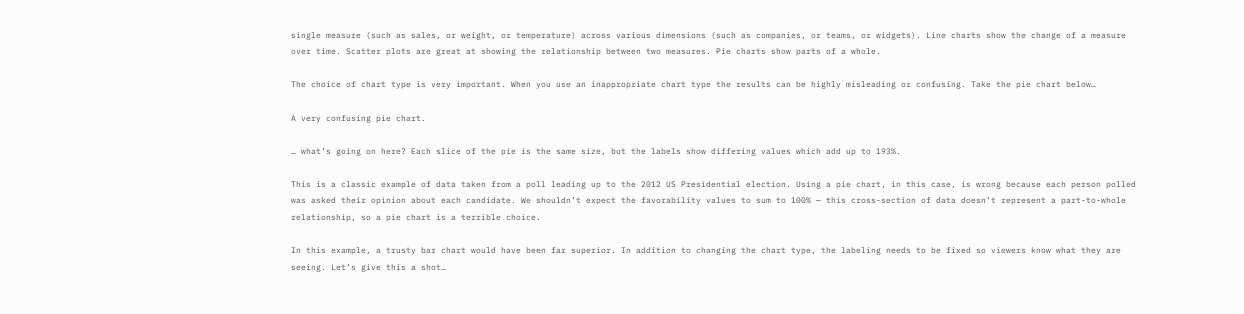single measure (such as sales, or weight, or temperature) across various dimensions (such as companies, or teams, or widgets). Line charts show the change of a measure over time. Scatter plots are great at showing the relationship between two measures. Pie charts show parts of a whole.

The choice of chart type is very important. When you use an inappropriate chart type the results can be highly misleading or confusing. Take the pie chart below…

A very confusing pie chart.

… what’s going on here? Each slice of the pie is the same size, but the labels show differing values which add up to 193%.

This is a classic example of data taken from a poll leading up to the 2012 US Presidential election. Using a pie chart, in this case, is wrong because each person polled was asked their opinion about each candidate. We shouldn’t expect the favorability values to sum to 100% — this cross-section of data doesn’t represent a part-to-whole relationship, so a pie chart is a terrible choice.

In this example, a trusty bar chart would have been far superior. In addition to changing the chart type, the labeling needs to be fixed so viewers know what they are seeing. Let’s give this a shot…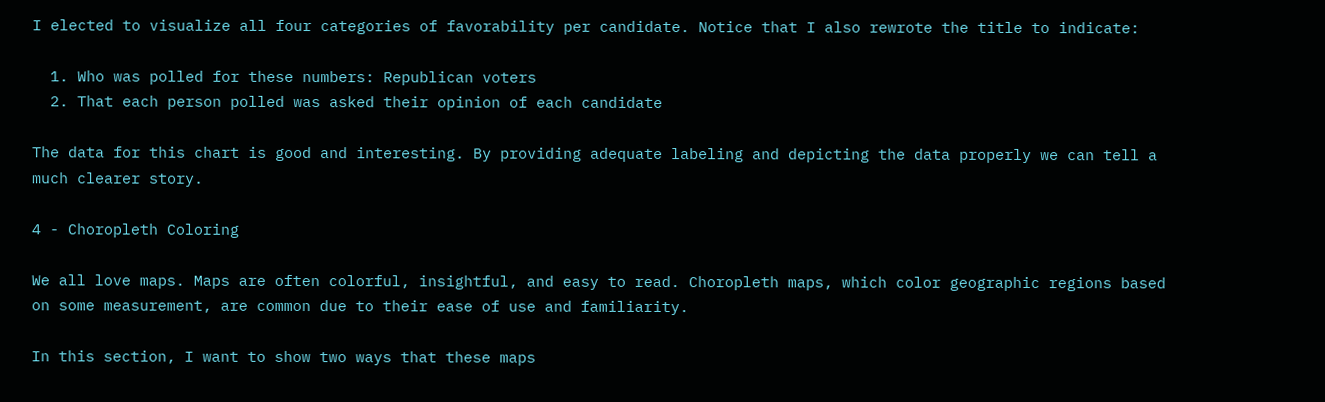I elected to visualize all four categories of favorability per candidate. Notice that I also rewrote the title to indicate:

  1. Who was polled for these numbers: Republican voters
  2. That each person polled was asked their opinion of each candidate

The data for this chart is good and interesting. By providing adequate labeling and depicting the data properly we can tell a much clearer story.

4 - Choropleth Coloring

We all love maps. Maps are often colorful, insightful, and easy to read. Choropleth maps, which color geographic regions based on some measurement, are common due to their ease of use and familiarity.

In this section, I want to show two ways that these maps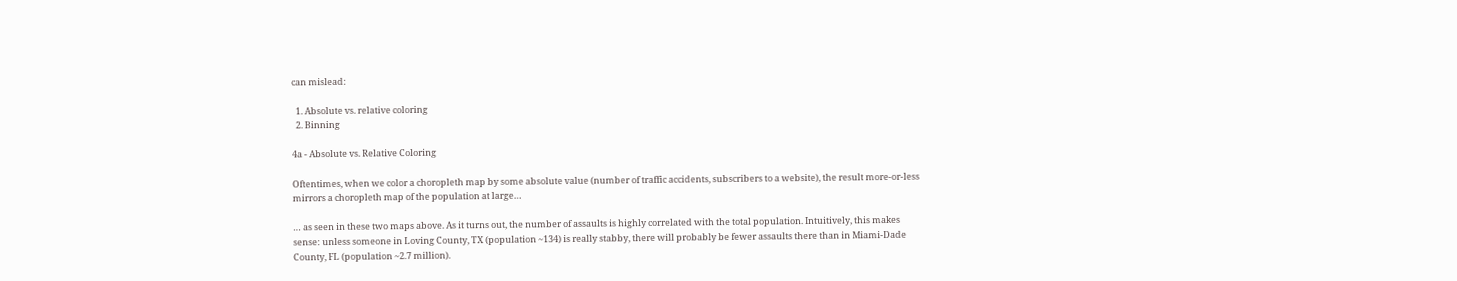can mislead:

  1. Absolute vs. relative coloring
  2. Binning

4a - Absolute vs. Relative Coloring

Oftentimes, when we color a choropleth map by some absolute value (number of traffic accidents, subscribers to a website), the result more-or-less mirrors a choropleth map of the population at large…

… as seen in these two maps above. As it turns out, the number of assaults is highly correlated with the total population. Intuitively, this makes sense: unless someone in Loving County, TX (population ~134) is really stabby, there will probably be fewer assaults there than in Miami-Dade County, FL (population ~2.7 million).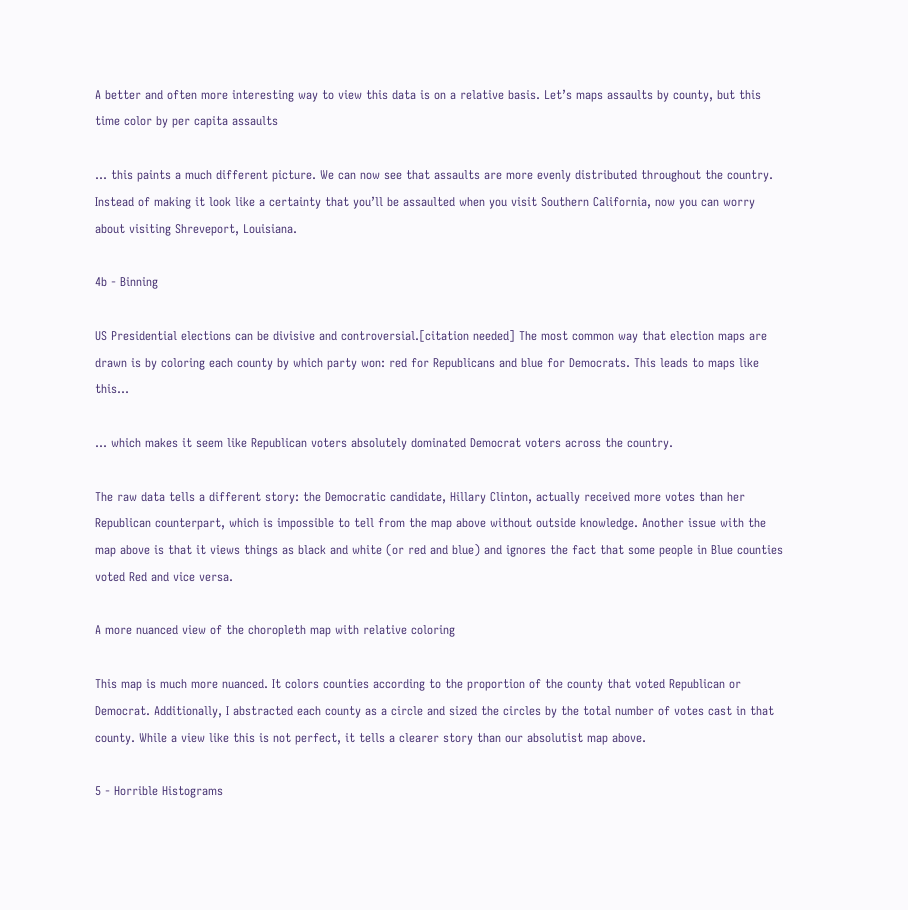A better and often more interesting way to view this data is on a relative basis. Let’s maps assaults by county, but this time color by per capita assaults

… this paints a much different picture. We can now see that assaults are more evenly distributed throughout the country. Instead of making it look like a certainty that you’ll be assaulted when you visit Southern California, now you can worry about visiting Shreveport, Louisiana.

4b - Binning

US Presidential elections can be divisive and controversial.[citation needed] The most common way that election maps are drawn is by coloring each county by which party won: red for Republicans and blue for Democrats. This leads to maps like this…

… which makes it seem like Republican voters absolutely dominated Democrat voters across the country.

The raw data tells a different story: the Democratic candidate, Hillary Clinton, actually received more votes than her Republican counterpart, which is impossible to tell from the map above without outside knowledge. Another issue with the map above is that it views things as black and white (or red and blue) and ignores the fact that some people in Blue counties voted Red and vice versa.

A more nuanced view of the choropleth map with relative coloring

This map is much more nuanced. It colors counties according to the proportion of the county that voted Republican or Democrat. Additionally, I abstracted each county as a circle and sized the circles by the total number of votes cast in that county. While a view like this is not perfect, it tells a clearer story than our absolutist map above.

5 - Horrible Histograms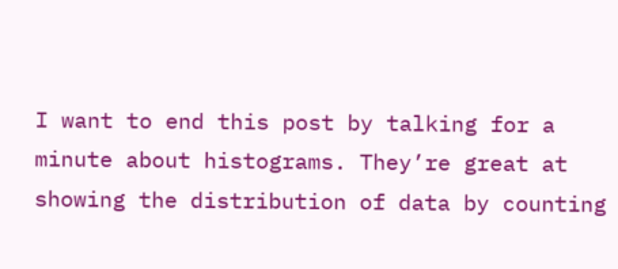I want to end this post by talking for a minute about histograms. They’re great at showing the distribution of data by counting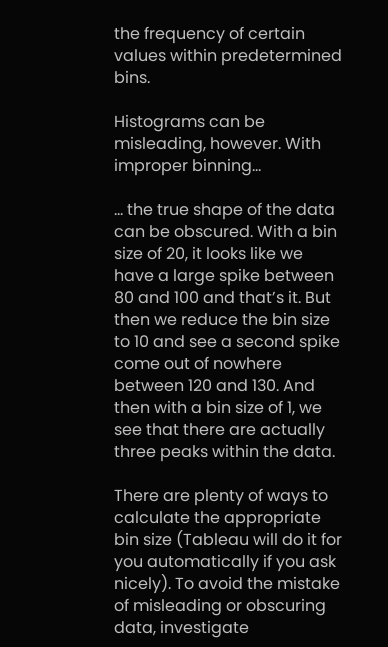the frequency of certain values within predetermined bins.

Histograms can be misleading, however. With improper binning…

… the true shape of the data can be obscured. With a bin size of 20, it looks like we have a large spike between 80 and 100 and that’s it. But then we reduce the bin size to 10 and see a second spike come out of nowhere between 120 and 130. And then with a bin size of 1, we see that there are actually three peaks within the data.

There are plenty of ways to calculate the appropriate bin size (Tableau will do it for you automatically if you ask nicely). To avoid the mistake of misleading or obscuring data, investigate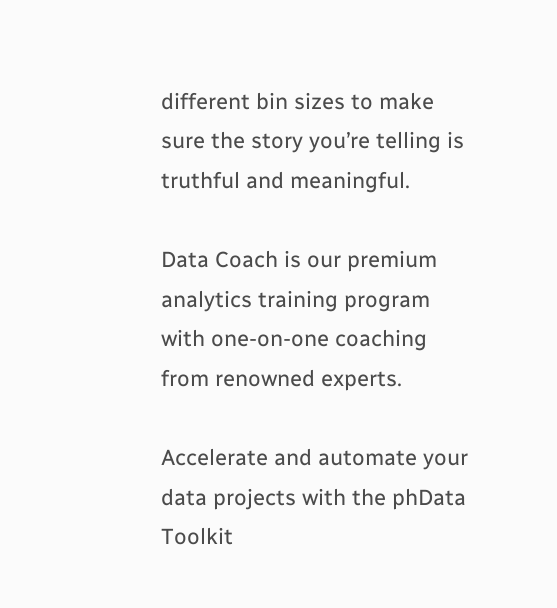different bin sizes to make sure the story you’re telling is truthful and meaningful.

Data Coach is our premium analytics training program with one-on-one coaching from renowned experts.

Accelerate and automate your data projects with the phData Toolkit